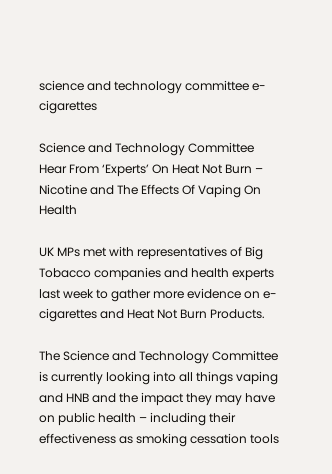science and technology committee e-cigarettes

Science and Technology Committee Hear From ‘Experts’ On Heat Not Burn – Nicotine and The Effects Of Vaping On Health

UK MPs met with representatives of Big Tobacco companies and health experts last week to gather more evidence on e-cigarettes and Heat Not Burn Products.

The Science and Technology Committee is currently looking into all things vaping and HNB and the impact they may have on public health – including their effectiveness as smoking cessation tools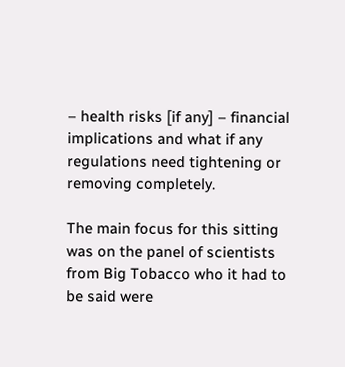– health risks [if any] – financial implications and what if any regulations need tightening or removing completely.

The main focus for this sitting was on the panel of scientists from Big Tobacco who it had to be said were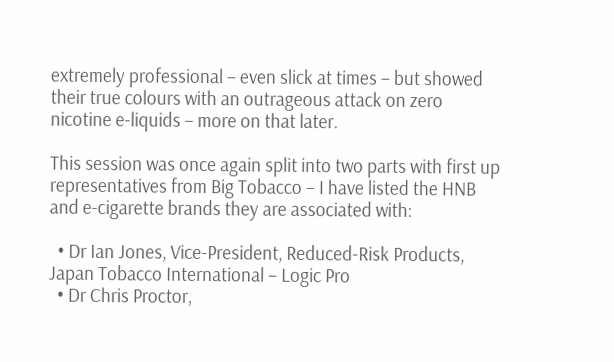extremely professional – even slick at times – but showed their true colours with an outrageous attack on zero nicotine e-liquids – more on that later.

This session was once again split into two parts with first up representatives from Big Tobacco – I have listed the HNB and e-cigarette brands they are associated with:

  • Dr Ian Jones, Vice-President, Reduced-Risk Products, Japan Tobacco International – Logic Pro
  • Dr Chris Proctor,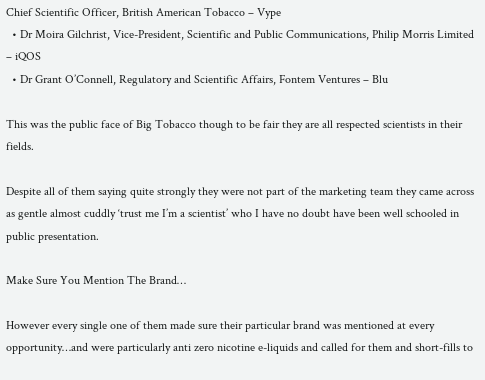Chief Scientific Officer, British American Tobacco – Vype
  • Dr Moira Gilchrist, Vice-President, Scientific and Public Communications, Philip Morris Limited – iQOS
  • Dr Grant O’Connell, Regulatory and Scientific Affairs, Fontem Ventures – Blu

This was the public face of Big Tobacco though to be fair they are all respected scientists in their fields.

Despite all of them saying quite strongly they were not part of the marketing team they came across as gentle almost cuddly ‘trust me I’m a scientist’ who I have no doubt have been well schooled in public presentation.

Make Sure You Mention The Brand…

However every single one of them made sure their particular brand was mentioned at every opportunity…and were particularly anti zero nicotine e-liquids and called for them and short-fills to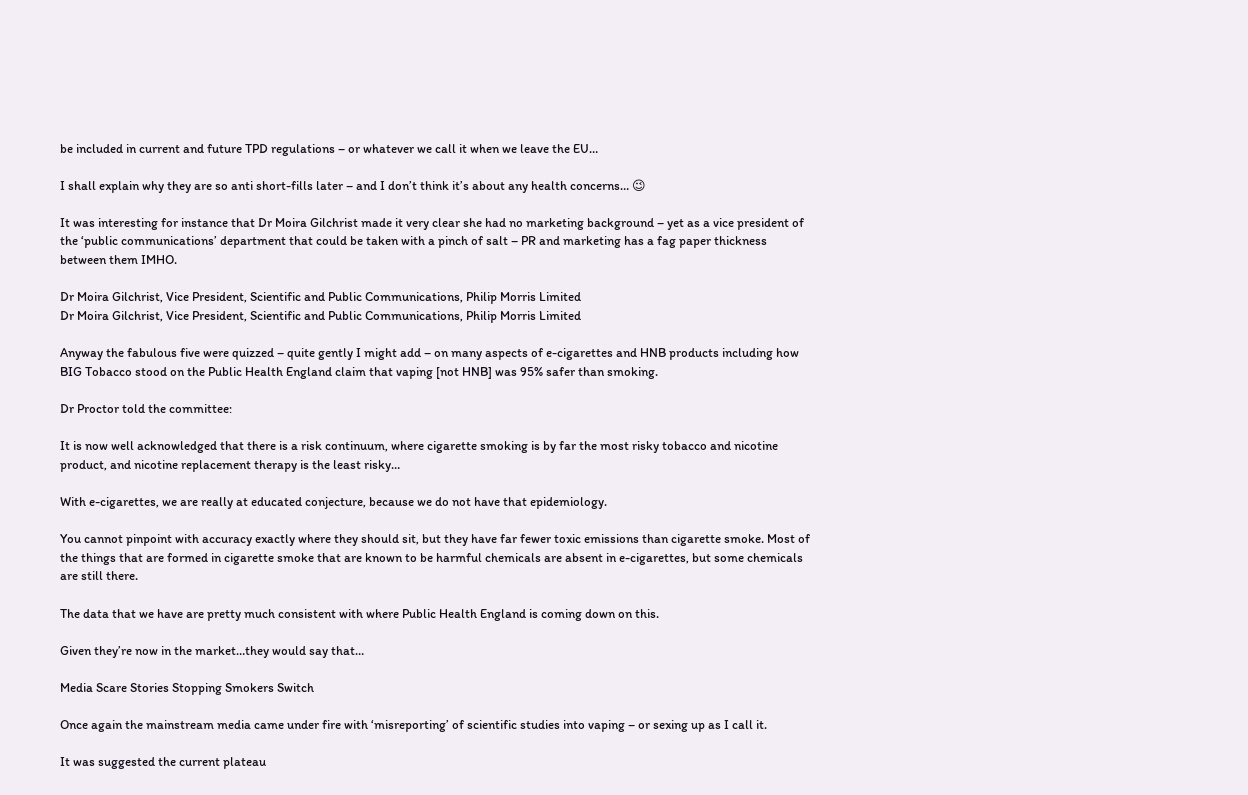be included in current and future TPD regulations – or whatever we call it when we leave the EU…

I shall explain why they are so anti short-fills later – and I don’t think it’s about any health concerns… 😉

It was interesting for instance that Dr Moira Gilchrist made it very clear she had no marketing background – yet as a vice president of the ‘public communications’ department that could be taken with a pinch of salt – PR and marketing has a fag paper thickness between them IMHO.

Dr Moira Gilchrist, Vice President, Scientific and Public Communications, Philip Morris Limited
Dr Moira Gilchrist, Vice President, Scientific and Public Communications, Philip Morris Limited

Anyway the fabulous five were quizzed – quite gently I might add – on many aspects of e-cigarettes and HNB products including how BIG Tobacco stood on the Public Health England claim that vaping [not HNB] was 95% safer than smoking.

Dr Proctor told the committee:

It is now well acknowledged that there is a risk continuum, where cigarette smoking is by far the most risky tobacco and nicotine product, and nicotine replacement therapy is the least risky…

With e-cigarettes, we are really at educated conjecture, because we do not have that epidemiology.

You cannot pinpoint with accuracy exactly where they should sit, but they have far fewer toxic emissions than cigarette smoke. Most of the things that are formed in cigarette smoke that are known to be harmful chemicals are absent in e-cigarettes, but some chemicals are still there.

The data that we have are pretty much consistent with where Public Health England is coming down on this.

Given they’re now in the market…they would say that…

Media Scare Stories Stopping Smokers Switch

Once again the mainstream media came under fire with ‘misreporting’ of scientific studies into vaping – or sexing up as I call it.

It was suggested the current plateau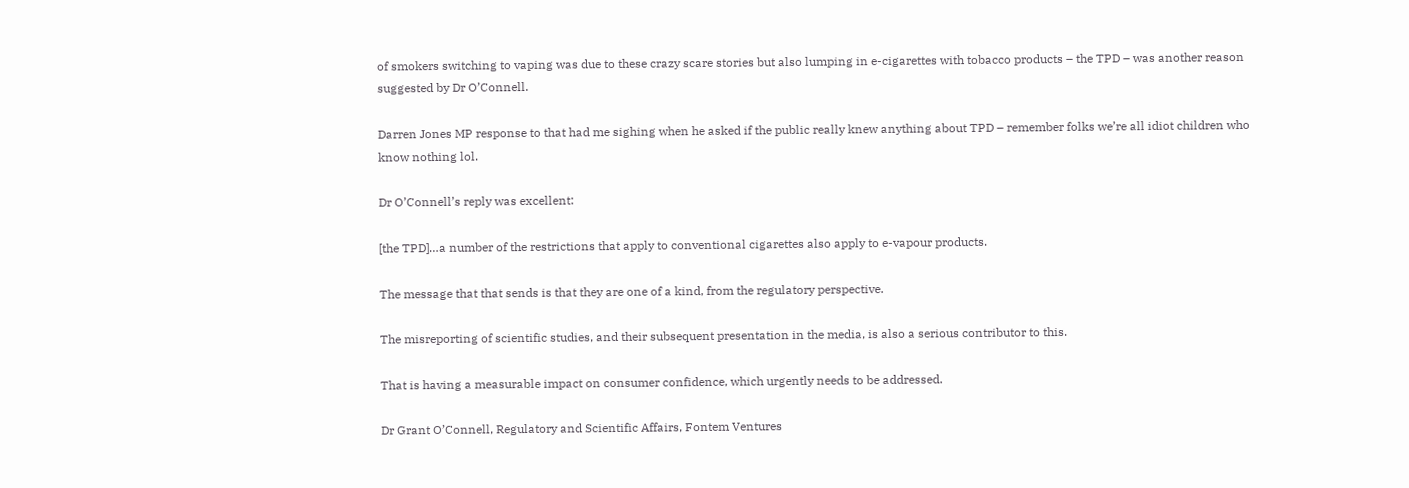of smokers switching to vaping was due to these crazy scare stories but also lumping in e-cigarettes with tobacco products – the TPD – was another reason suggested by Dr O’Connell.

Darren Jones MP response to that had me sighing when he asked if the public really knew anything about TPD – remember folks we’re all idiot children who know nothing lol.

Dr O’Connell’s reply was excellent:

[the TPD]…a number of the restrictions that apply to conventional cigarettes also apply to e-vapour products.

The message that that sends is that they are one of a kind, from the regulatory perspective.

The misreporting of scientific studies, and their subsequent presentation in the media, is also a serious contributor to this.

That is having a measurable impact on consumer confidence, which urgently needs to be addressed.

Dr Grant O’Connell, Regulatory and Scientific Affairs, Fontem Ventures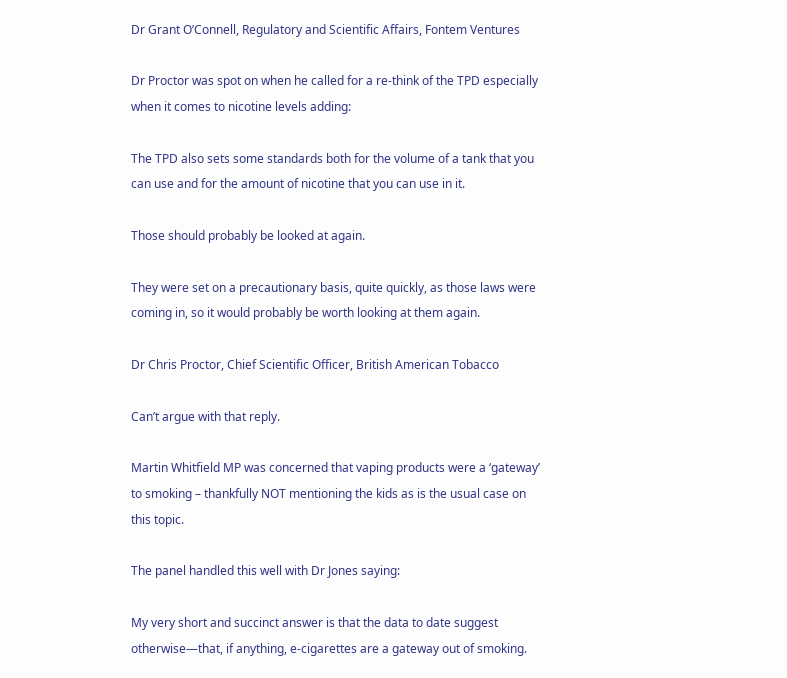Dr Grant O’Connell, Regulatory and Scientific Affairs, Fontem Ventures

Dr Proctor was spot on when he called for a re-think of the TPD especially when it comes to nicotine levels adding:

The TPD also sets some standards both for the volume of a tank that you can use and for the amount of nicotine that you can use in it.

Those should probably be looked at again.

They were set on a precautionary basis, quite quickly, as those laws were coming in, so it would probably be worth looking at them again.

Dr Chris Proctor, Chief Scientific Officer, British American Tobacco

Can’t argue with that reply.

Martin Whitfield MP was concerned that vaping products were a ‘gateway’ to smoking – thankfully NOT mentioning the kids as is the usual case on this topic.

The panel handled this well with Dr Jones saying:

My very short and succinct answer is that the data to date suggest otherwise—that, if anything, e-cigarettes are a gateway out of smoking.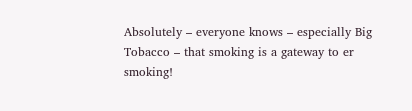Absolutely – everyone knows – especially Big Tobacco – that smoking is a gateway to er smoking!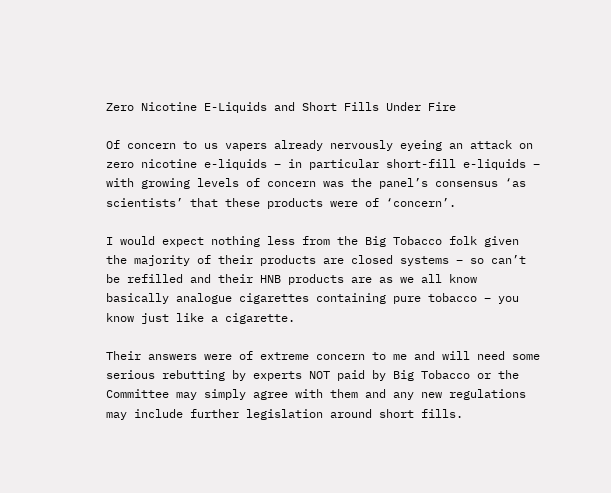Zero Nicotine E-Liquids and Short Fills Under Fire

Of concern to us vapers already nervously eyeing an attack on zero nicotine e-liquids – in particular short-fill e-liquids – with growing levels of concern was the panel’s consensus ‘as scientists’ that these products were of ‘concern’.

I would expect nothing less from the Big Tobacco folk given the majority of their products are closed systems – so can’t be refilled and their HNB products are as we all know basically analogue cigarettes containing pure tobacco – you know just like a cigarette.

Their answers were of extreme concern to me and will need some serious rebutting by experts NOT paid by Big Tobacco or the Committee may simply agree with them and any new regulations may include further legislation around short fills.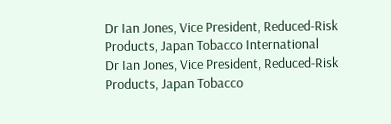Dr Ian Jones, Vice President, Reduced-Risk Products, Japan Tobacco International
Dr Ian Jones, Vice President, Reduced-Risk Products, Japan Tobacco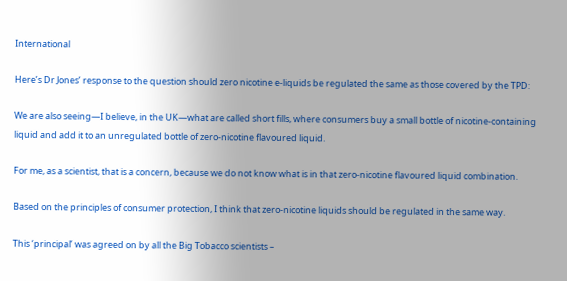International

Here’s Dr Jones’ response to the question should zero nicotine e-liquids be regulated the same as those covered by the TPD:

We are also seeing—I believe, in the UK—what are called short fills, where consumers buy a small bottle of nicotine-containing liquid and add it to an unregulated bottle of zero-nicotine flavoured liquid.

For me, as a scientist, that is a concern, because we do not know what is in that zero-nicotine flavoured liquid combination.

Based on the principles of consumer protection, I think that zero-nicotine liquids should be regulated in the same way.

This ‘principal’ was agreed on by all the Big Tobacco scientists –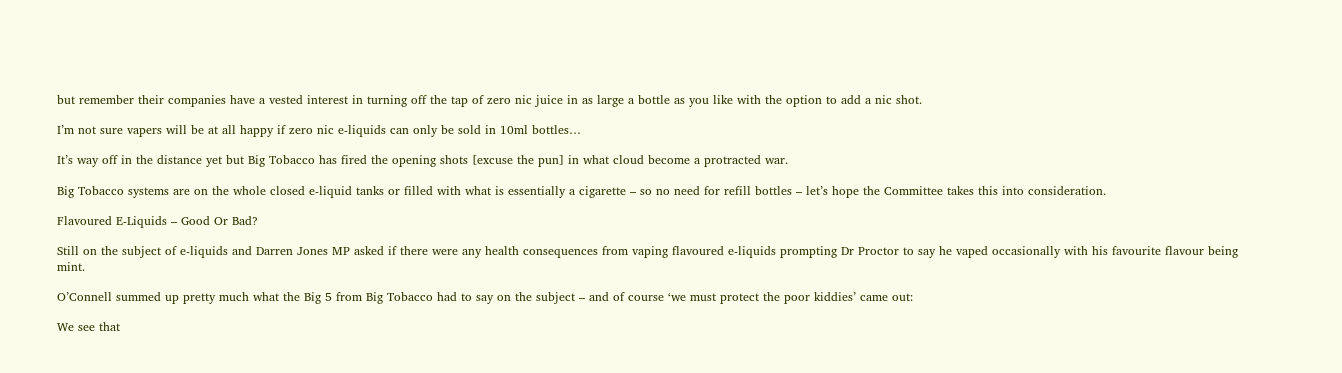but remember their companies have a vested interest in turning off the tap of zero nic juice in as large a bottle as you like with the option to add a nic shot.

I’m not sure vapers will be at all happy if zero nic e-liquids can only be sold in 10ml bottles…

It’s way off in the distance yet but Big Tobacco has fired the opening shots [excuse the pun] in what cloud become a protracted war.

Big Tobacco systems are on the whole closed e-liquid tanks or filled with what is essentially a cigarette – so no need for refill bottles – let’s hope the Committee takes this into consideration.

Flavoured E-Liquids – Good Or Bad?

Still on the subject of e-liquids and Darren Jones MP asked if there were any health consequences from vaping flavoured e-liquids prompting Dr Proctor to say he vaped occasionally with his favourite flavour being mint.

O’Connell summed up pretty much what the Big 5 from Big Tobacco had to say on the subject – and of course ‘we must protect the poor kiddies’ came out:

We see that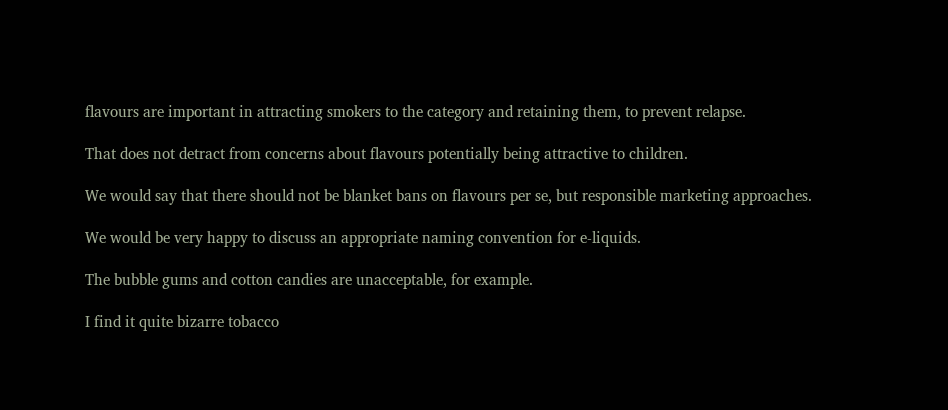flavours are important in attracting smokers to the category and retaining them, to prevent relapse.

That does not detract from concerns about flavours potentially being attractive to children.

We would say that there should not be blanket bans on flavours per se, but responsible marketing approaches.

We would be very happy to discuss an appropriate naming convention for e-liquids.

The bubble gums and cotton candies are unacceptable, for example.

I find it quite bizarre tobacco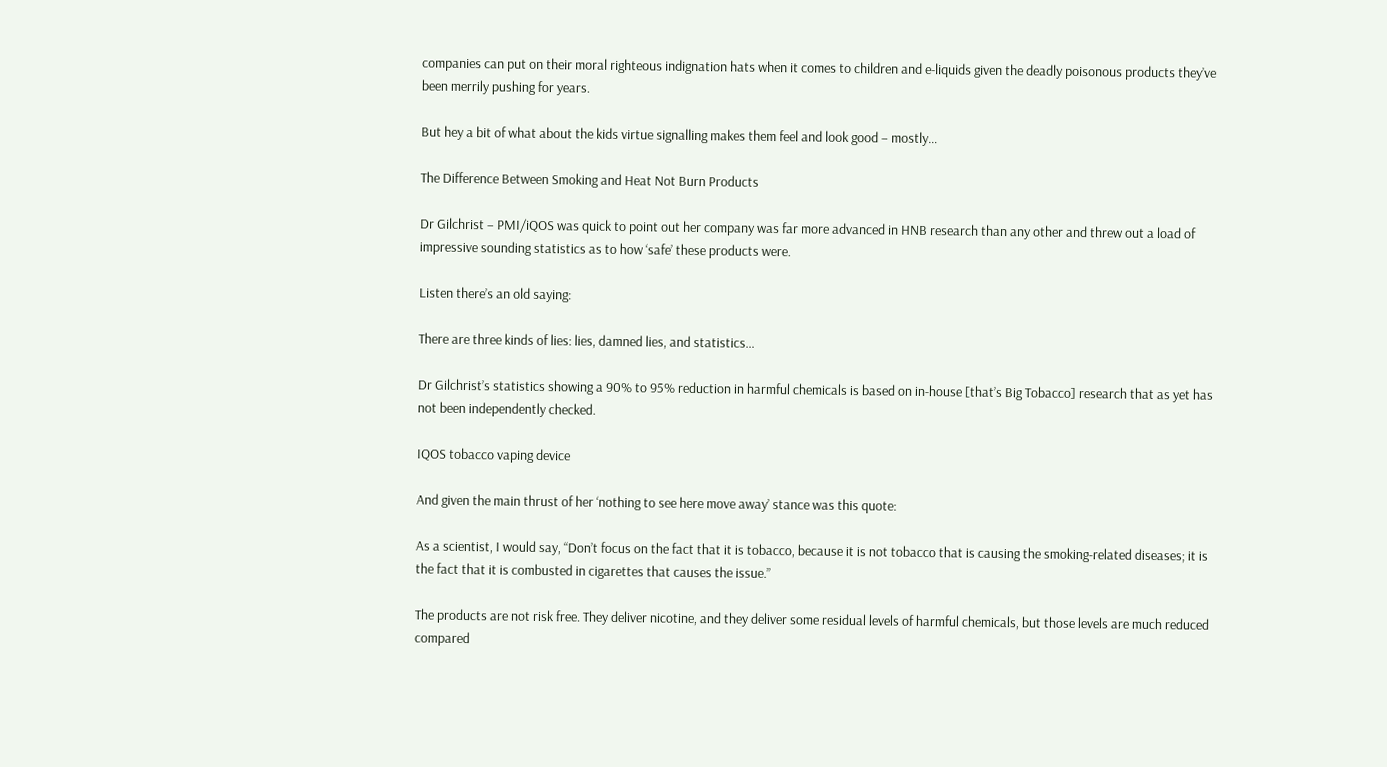companies can put on their moral righteous indignation hats when it comes to children and e-liquids given the deadly poisonous products they’ve been merrily pushing for years.

But hey a bit of what about the kids virtue signalling makes them feel and look good – mostly…

The Difference Between Smoking and Heat Not Burn Products

Dr Gilchrist – PMI/iQOS was quick to point out her company was far more advanced in HNB research than any other and threw out a load of impressive sounding statistics as to how ‘safe’ these products were.

Listen there’s an old saying:

There are three kinds of lies: lies, damned lies, and statistics…

Dr Gilchrist’s statistics showing a 90% to 95% reduction in harmful chemicals is based on in-house [that’s Big Tobacco] research that as yet has not been independently checked.

IQOS tobacco vaping device

And given the main thrust of her ‘nothing to see here move away’ stance was this quote:

As a scientist, I would say, “Don’t focus on the fact that it is tobacco, because it is not tobacco that is causing the smoking-related diseases; it is the fact that it is combusted in cigarettes that causes the issue.”

The products are not risk free. They deliver nicotine, and they deliver some residual levels of harmful chemicals, but those levels are much reduced compared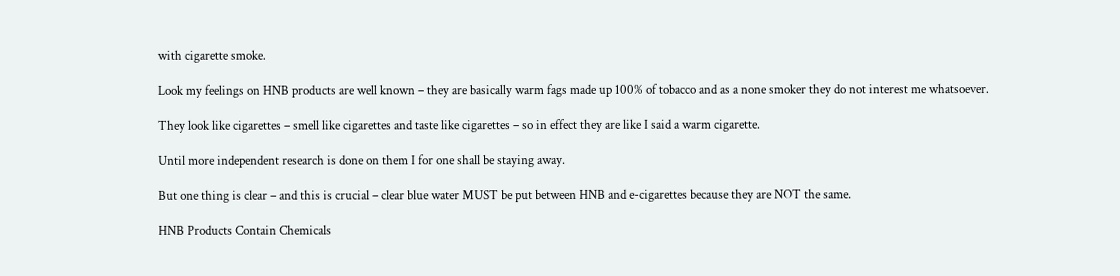with cigarette smoke.

Look my feelings on HNB products are well known – they are basically warm fags made up 100% of tobacco and as a none smoker they do not interest me whatsoever.

They look like cigarettes – smell like cigarettes and taste like cigarettes – so in effect they are like I said a warm cigarette.

Until more independent research is done on them I for one shall be staying away.

But one thing is clear – and this is crucial – clear blue water MUST be put between HNB and e-cigarettes because they are NOT the same.

HNB Products Contain Chemicals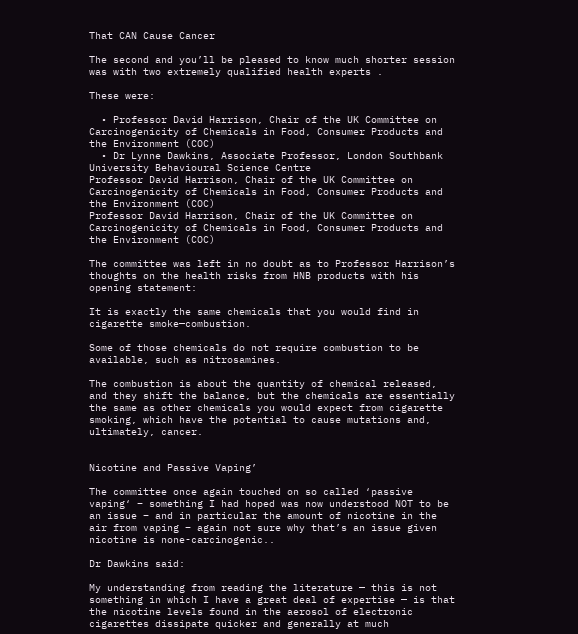That CAN Cause Cancer

The second and you’ll be pleased to know much shorter session was with two extremely qualified health experts .

These were:

  • Professor David Harrison, Chair of the UK Committee on Carcinogenicity of Chemicals in Food, Consumer Products and the Environment (COC)
  • Dr Lynne Dawkins, Associate Professor, London Southbank University Behavioural Science Centre
Professor David Harrison, Chair of the UK Committee on Carcinogenicity of Chemicals in Food, Consumer Products and the Environment (COC)
Professor David Harrison, Chair of the UK Committee on Carcinogenicity of Chemicals in Food, Consumer Products and the Environment (COC)

The committee was left in no doubt as to Professor Harrison’s thoughts on the health risks from HNB products with his opening statement:

It is exactly the same chemicals that you would find in cigarette smoke—combustion.

Some of those chemicals do not require combustion to be available, such as nitrosamines.

The combustion is about the quantity of chemical released, and they shift the balance, but the chemicals are essentially the same as other chemicals you would expect from cigarette smoking, which have the potential to cause mutations and, ultimately, cancer.


Nicotine and Passive Vaping’

The committee once again touched on so called ‘passive vaping‘ – something I had hoped was now understood NOT to be an issue – and in particular the amount of nicotine in the air from vaping – again not sure why that’s an issue given nicotine is none-carcinogenic..

Dr Dawkins said:

My understanding from reading the literature — this is not something in which I have a great deal of expertise — is that the nicotine levels found in the aerosol of electronic cigarettes dissipate quicker and generally at much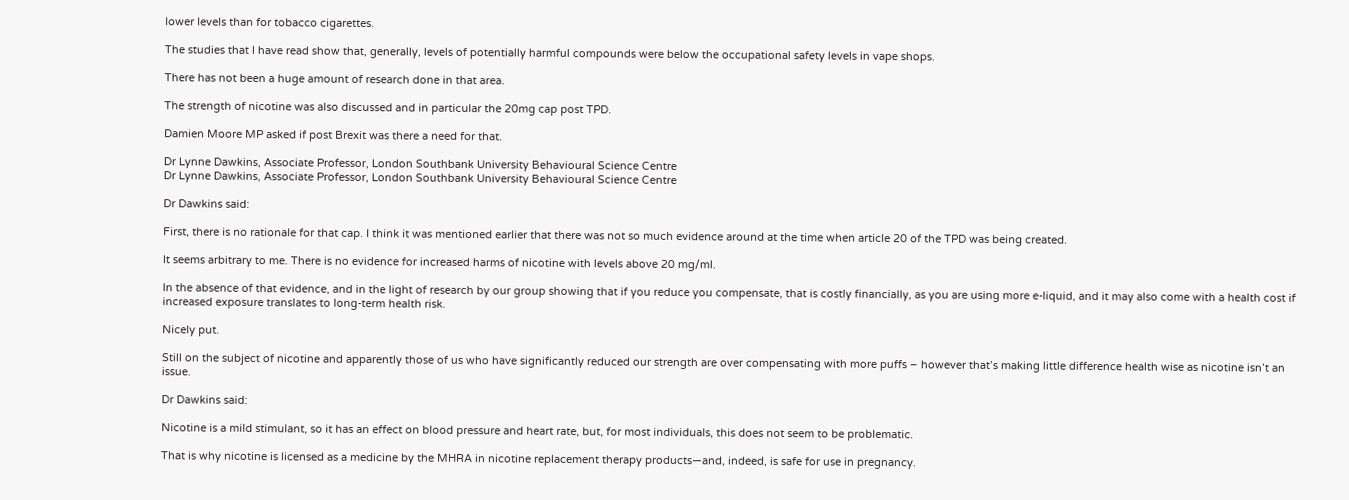lower levels than for tobacco cigarettes.

The studies that I have read show that, generally, levels of potentially harmful compounds were below the occupational safety levels in vape shops.

There has not been a huge amount of research done in that area.

The strength of nicotine was also discussed and in particular the 20mg cap post TPD.

Damien Moore MP asked if post Brexit was there a need for that.

Dr Lynne Dawkins, Associate Professor, London Southbank University Behavioural Science Centre
Dr Lynne Dawkins, Associate Professor, London Southbank University Behavioural Science Centre

Dr Dawkins said:

First, there is no rationale for that cap. I think it was mentioned earlier that there was not so much evidence around at the time when article 20 of the TPD was being created.

It seems arbitrary to me. There is no evidence for increased harms of nicotine with levels above 20 mg/ml.

In the absence of that evidence, and in the light of research by our group showing that if you reduce you compensate, that is costly financially, as you are using more e-liquid, and it may also come with a health cost if increased exposure translates to long-term health risk.

Nicely put.

Still on the subject of nicotine and apparently those of us who have significantly reduced our strength are over compensating with more puffs – however that’s making little difference health wise as nicotine isn’t an issue.

Dr Dawkins said:

Nicotine is a mild stimulant, so it has an effect on blood pressure and heart rate, but, for most individuals, this does not seem to be problematic.

That is why nicotine is licensed as a medicine by the MHRA in nicotine replacement therapy products—and, indeed, is safe for use in pregnancy.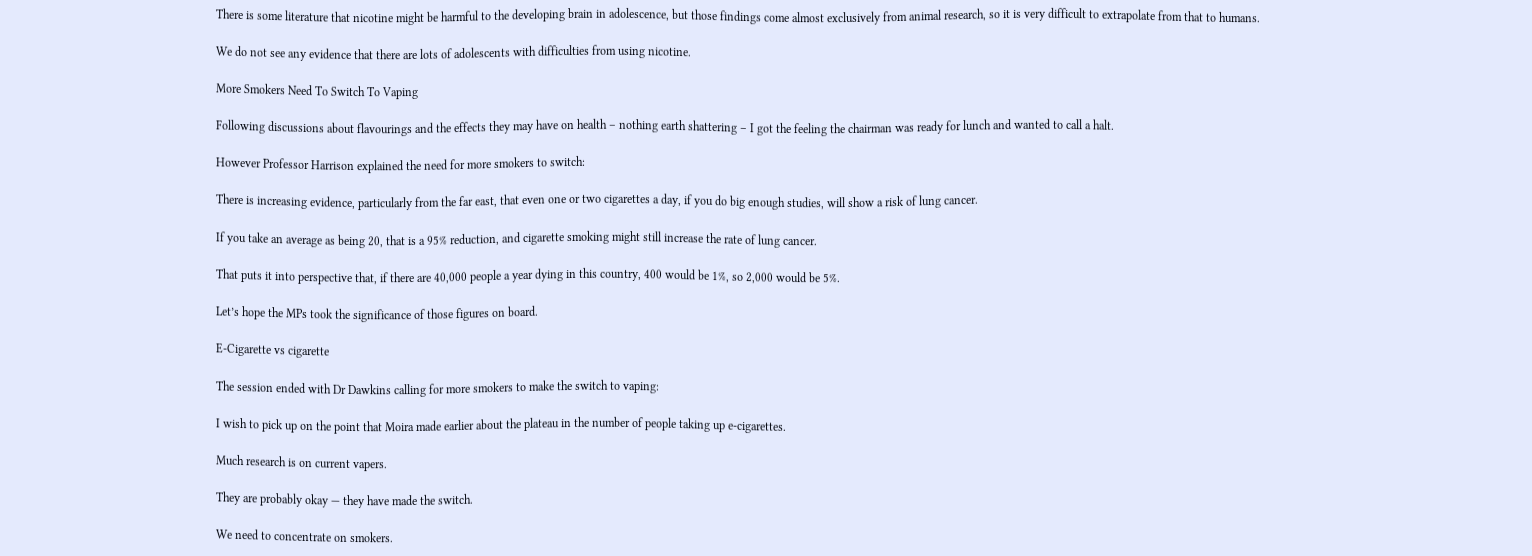There is some literature that nicotine might be harmful to the developing brain in adolescence, but those findings come almost exclusively from animal research, so it is very difficult to extrapolate from that to humans.

We do not see any evidence that there are lots of adolescents with difficulties from using nicotine.

More Smokers Need To Switch To Vaping

Following discussions about flavourings and the effects they may have on health – nothing earth shattering – I got the feeling the chairman was ready for lunch and wanted to call a halt.

However Professor Harrison explained the need for more smokers to switch:

There is increasing evidence, particularly from the far east, that even one or two cigarettes a day, if you do big enough studies, will show a risk of lung cancer.

If you take an average as being 20, that is a 95% reduction, and cigarette smoking might still increase the rate of lung cancer.

That puts it into perspective that, if there are 40,000 people a year dying in this country, 400 would be 1%, so 2,000 would be 5%.

Let’s hope the MPs took the significance of those figures on board.

E-Cigarette vs cigarette

The session ended with Dr Dawkins calling for more smokers to make the switch to vaping:

I wish to pick up on the point that Moira made earlier about the plateau in the number of people taking up e-cigarettes.

Much research is on current vapers.

They are probably okay — they have made the switch.

We need to concentrate on smokers.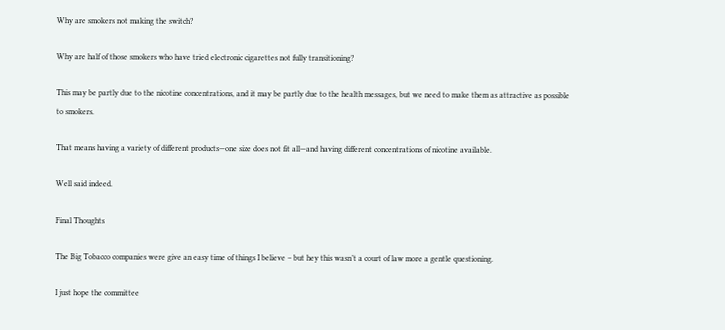Why are smokers not making the switch?

Why are half of those smokers who have tried electronic cigarettes not fully transitioning?

This may be partly due to the nicotine concentrations, and it may be partly due to the health messages, but we need to make them as attractive as possible to smokers.

That means having a variety of different products—one size does not fit all—and having different concentrations of nicotine available.

Well said indeed.

Final Thoughts

The Big Tobacco companies were give an easy time of things I believe – but hey this wasn’t a court of law more a gentle questioning.

I just hope the committee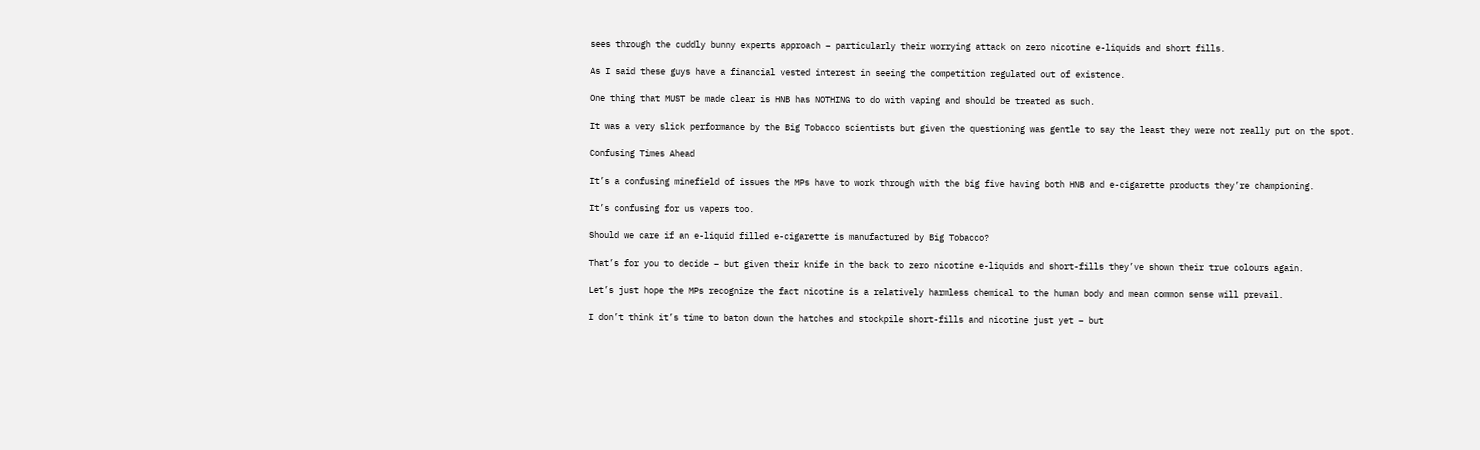sees through the cuddly bunny experts approach – particularly their worrying attack on zero nicotine e-liquids and short fills.

As I said these guys have a financial vested interest in seeing the competition regulated out of existence.

One thing that MUST be made clear is HNB has NOTHING to do with vaping and should be treated as such.

It was a very slick performance by the Big Tobacco scientists but given the questioning was gentle to say the least they were not really put on the spot.

Confusing Times Ahead

It’s a confusing minefield of issues the MPs have to work through with the big five having both HNB and e-cigarette products they’re championing.

It’s confusing for us vapers too.

Should we care if an e-liquid filled e-cigarette is manufactured by Big Tobacco?

That’s for you to decide – but given their knife in the back to zero nicotine e-liquids and short-fills they’ve shown their true colours again.

Let’s just hope the MPs recognize the fact nicotine is a relatively harmless chemical to the human body and mean common sense will prevail.

I don’t think it’s time to baton down the hatches and stockpile short-fills and nicotine just yet – but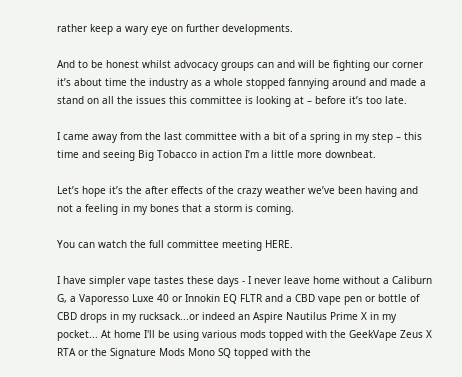rather keep a wary eye on further developments.

And to be honest whilst advocacy groups can and will be fighting our corner it’s about time the industry as a whole stopped fannying around and made a stand on all the issues this committee is looking at – before it’s too late.

I came away from the last committee with a bit of a spring in my step – this time and seeing Big Tobacco in action I’m a little more downbeat.

Let’s hope it’s the after effects of the crazy weather we’ve been having and not a feeling in my bones that a storm is coming.

You can watch the full committee meeting HERE.

I have simpler vape tastes these days - I never leave home without a Caliburn G, a Vaporesso Luxe 40 or Innokin EQ FLTR and a CBD vape pen or bottle of CBD drops in my rucksack...or indeed an Aspire Nautilus Prime X in my pocket... At home I'll be using various mods topped with the GeekVape Zeus X RTA or the Signature Mods Mono SQ topped with the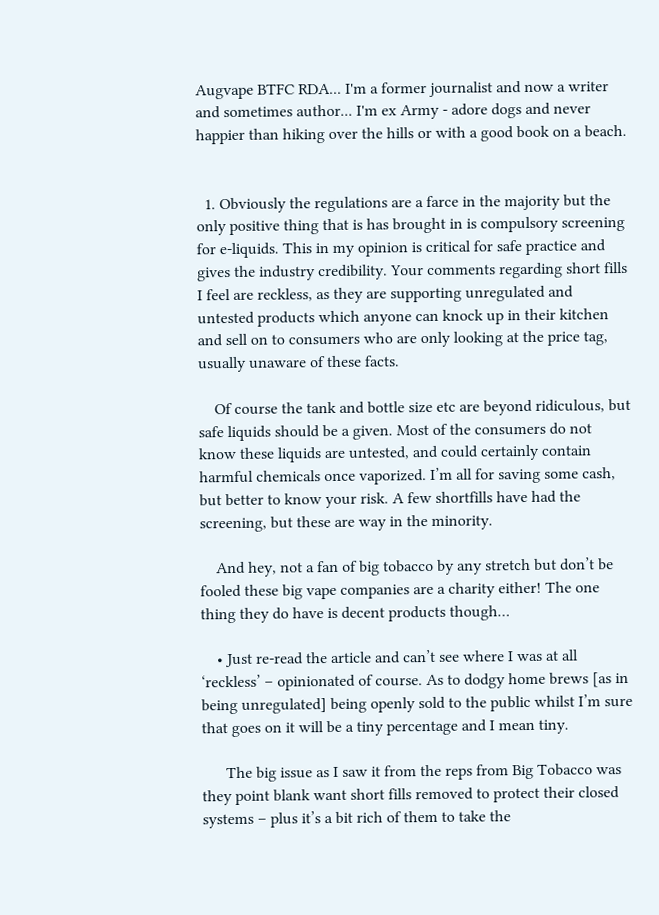Augvape BTFC RDA... I'm a former journalist and now a writer and sometimes author... I'm ex Army - adore dogs and never happier than hiking over the hills or with a good book on a beach.


  1. Obviously the regulations are a farce in the majority but the only positive thing that is has brought in is compulsory screening for e-liquids. This in my opinion is critical for safe practice and gives the industry credibility. Your comments regarding short fills I feel are reckless, as they are supporting unregulated and untested products which anyone can knock up in their kitchen and sell on to consumers who are only looking at the price tag, usually unaware of these facts.

    Of course the tank and bottle size etc are beyond ridiculous, but safe liquids should be a given. Most of the consumers do not know these liquids are untested, and could certainly contain harmful chemicals once vaporized. I’m all for saving some cash, but better to know your risk. A few shortfills have had the screening, but these are way in the minority.

    And hey, not a fan of big tobacco by any stretch but don’t be fooled these big vape companies are a charity either! The one thing they do have is decent products though…

    • Just re-read the article and can’t see where I was at all ‘reckless’ – opinionated of course. As to dodgy home brews [as in being unregulated] being openly sold to the public whilst I’m sure that goes on it will be a tiny percentage and I mean tiny.

      The big issue as I saw it from the reps from Big Tobacco was they point blank want short fills removed to protect their closed systems – plus it’s a bit rich of them to take the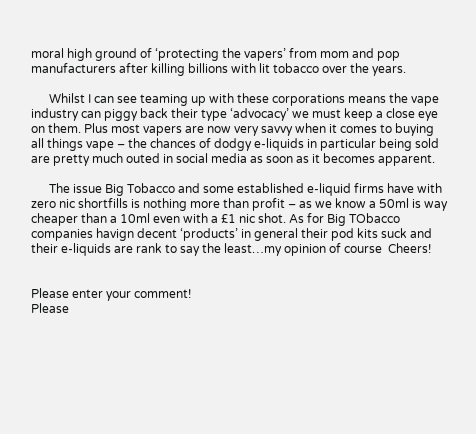moral high ground of ‘protecting the vapers’ from mom and pop manufacturers after killing billions with lit tobacco over the years.

      Whilst I can see teaming up with these corporations means the vape industry can piggy back their type ‘advocacy’ we must keep a close eye on them. Plus most vapers are now very savvy when it comes to buying all things vape – the chances of dodgy e-liquids in particular being sold are pretty much outed in social media as soon as it becomes apparent.

      The issue Big Tobacco and some established e-liquid firms have with zero nic shortfills is nothing more than profit – as we know a 50ml is way cheaper than a 10ml even with a £1 nic shot. As for Big TObacco companies havign decent ‘products’ in general their pod kits suck and their e-liquids are rank to say the least…my opinion of course  Cheers!


Please enter your comment!
Please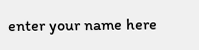enter your name here